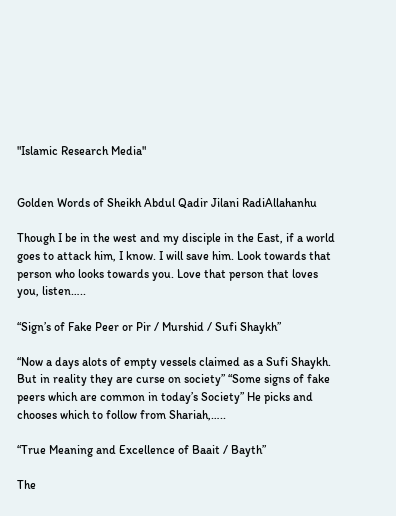"Islamic Research Media"


Golden Words of Sheikh Abdul Qadir Jilani RadiAllahanhu

Though I be in the west and my disciple in the East, if a world goes to attack him, I know. I will save him. Look towards that person who looks towards you. Love that person that loves you, listen…..

“Sign’s of Fake Peer or Pir / Murshid / Sufi Shaykh”

“Now a days alots of empty vessels claimed as a Sufi Shaykh. But in reality they are curse on society” “Some signs of fake peers which are common in today’s Society” He picks and chooses which to follow from Shariah,…..

“True Meaning and Excellence of Baait / Bayth”

The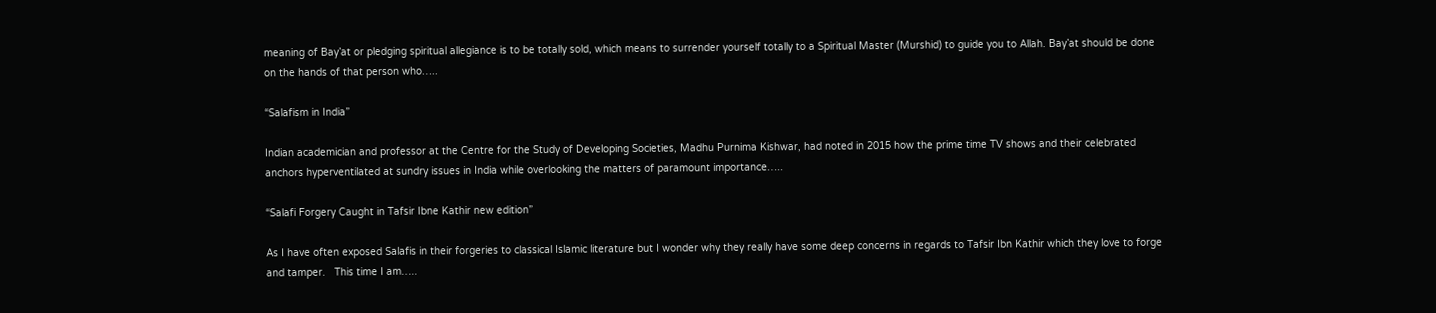meaning of Bay’at or pledging spiritual allegiance is to be totally sold, which means to surrender yourself totally to a Spiritual Master (Murshid) to guide you to Allah. Bay’at should be done on the hands of that person who…..

“Salafism in India”

Indian academician and professor at the Centre for the Study of Developing Societies, Madhu Purnima Kishwar, had noted in 2015 how the prime time TV shows and their celebrated anchors hyperventilated at sundry issues in India while overlooking the matters of paramount importance…..

“Salafi Forgery Caught in Tafsir Ibne Kathir new edition”

As I have often exposed Salafis in their forgeries to classical Islamic literature but I wonder why they really have some deep concerns in regards to Tafsir Ibn Kathir which they love to forge and tamper.   This time I am…..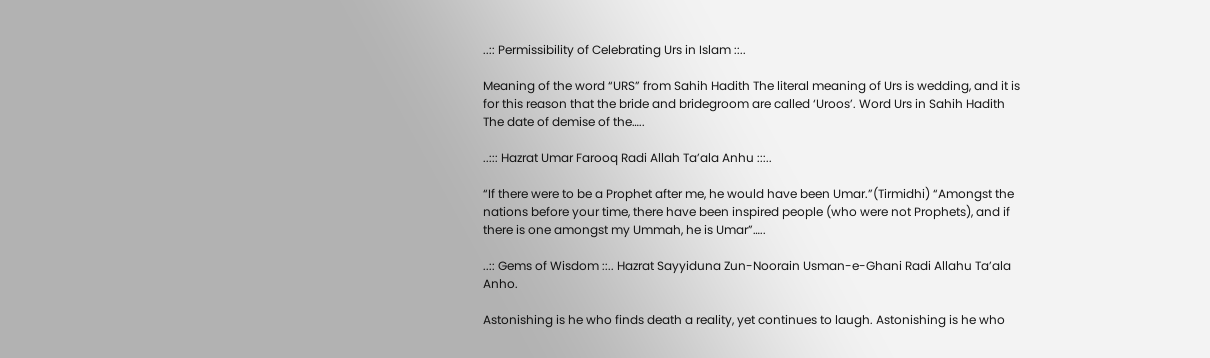..:: Permissibility of Celebrating Urs in Islam ::..

Meaning of the word “URS” from Sahih Hadith The literal meaning of Urs is wedding, and it is for this reason that the bride and bridegroom are called ‘Uroos’. Word Urs in Sahih Hadith The date of demise of the…..

..::: Hazrat Umar Farooq Radi Allah Ta’ala Anhu :::..

“If there were to be a Prophet after me, he would have been Umar.”(Tirmidhi) “Amongst the nations before your time, there have been inspired people (who were not Prophets), and if there is one amongst my Ummah, he is Umar”…..

..:: Gems of Wisdom ::.. Hazrat Sayyiduna Zun-Noorain Usman-e-Ghani Radi Allahu Ta’ala Anho.

Astonishing is he who finds death a reality, yet continues to laugh. Astonishing is he who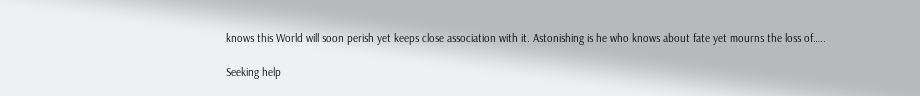knows this World will soon perish yet keeps close association with it. Astonishing is he who knows about fate yet mourns the loss of…..

Seeking help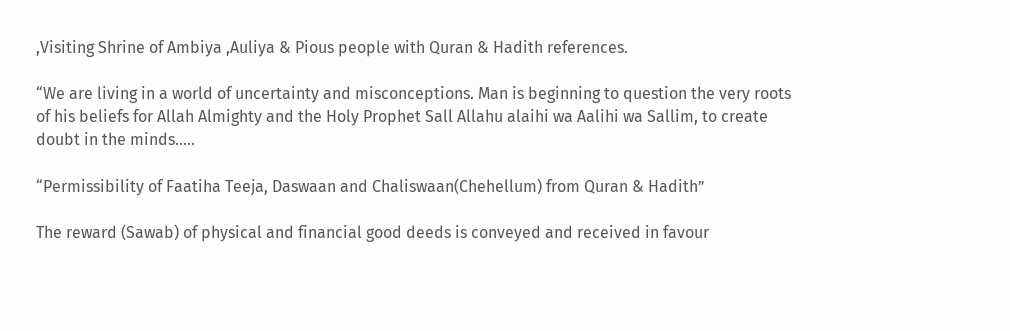,Visiting Shrine of Ambiya ,Auliya & Pious people with Quran & Hadith references.

“We are living in a world of uncertainty and misconceptions. Man is beginning to question the very roots of his beliefs for Allah Almighty and the Holy Prophet Sall Allahu alaihi wa Aalihi wa Sallim, to create doubt in the minds…..

“Permissibility of Faatiha Teeja, Daswaan and Chaliswaan(Chehellum) from Quran & Hadith”

The reward (Sawab) of physical and financial good deeds is conveyed and received in favour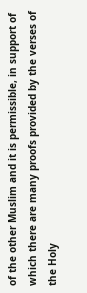of the other Muslim and it is permissible, in support of which there are many proofs provided by the verses of the Holy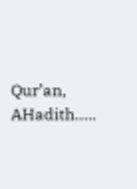Qur’an, AHadith…..